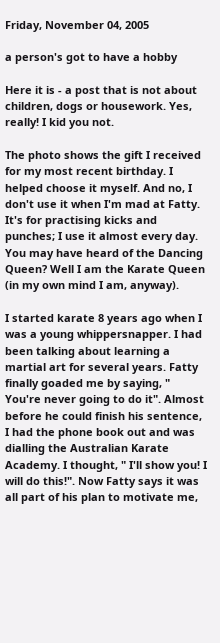Friday, November 04, 2005

a person's got to have a hobby

Here it is - a post that is not about children, dogs or housework. Yes, really! I kid you not.

The photo shows the gift I received for my most recent birthday. I helped choose it myself. And no, I don't use it when I'm mad at Fatty. It's for practising kicks and punches; I use it almost every day.
You may have heard of the Dancing Queen? Well I am the Karate Queen (in my own mind I am, anyway).

I started karate 8 years ago when I was a young whippersnapper. I had been talking about learning a martial art for several years. Fatty finally goaded me by saying, " You're never going to do it". Almost before he could finish his sentence, I had the phone book out and was dialling the Australian Karate Academy. I thought, " I'll show you! I will do this!". Now Fatty says it was all part of his plan to motivate me,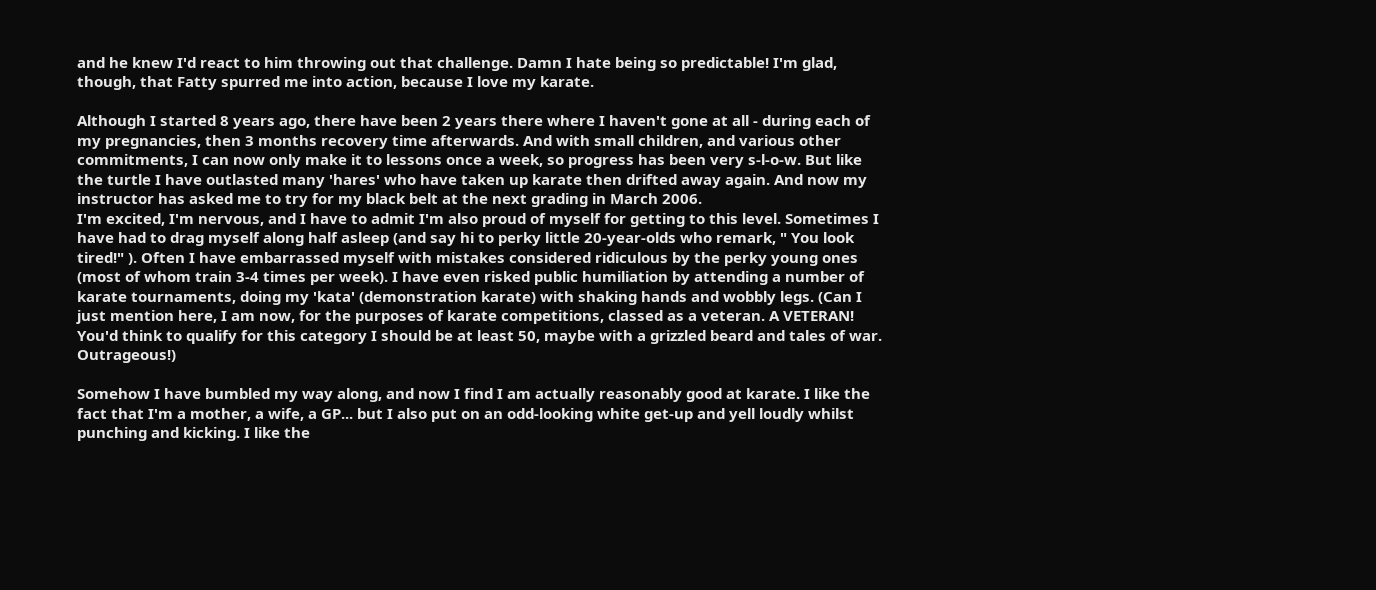and he knew I'd react to him throwing out that challenge. Damn I hate being so predictable! I'm glad, though, that Fatty spurred me into action, because I love my karate.

Although I started 8 years ago, there have been 2 years there where I haven't gone at all - during each of my pregnancies, then 3 months recovery time afterwards. And with small children, and various other commitments, I can now only make it to lessons once a week, so progress has been very s-l-o-w. But like the turtle I have outlasted many 'hares' who have taken up karate then drifted away again. And now my instructor has asked me to try for my black belt at the next grading in March 2006.
I'm excited, I'm nervous, and I have to admit I'm also proud of myself for getting to this level. Sometimes I have had to drag myself along half asleep (and say hi to perky little 20-year-olds who remark, " You look tired!" ). Often I have embarrassed myself with mistakes considered ridiculous by the perky young ones (most of whom train 3-4 times per week). I have even risked public humiliation by attending a number of karate tournaments, doing my 'kata' (demonstration karate) with shaking hands and wobbly legs. (Can I just mention here, I am now, for the purposes of karate competitions, classed as a veteran. A VETERAN! You'd think to qualify for this category I should be at least 50, maybe with a grizzled beard and tales of war. Outrageous!)

Somehow I have bumbled my way along, and now I find I am actually reasonably good at karate. I like the fact that I'm a mother, a wife, a GP... but I also put on an odd-looking white get-up and yell loudly whilst punching and kicking. I like the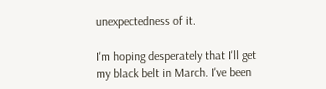unexpectedness of it.

I'm hoping desperately that I'll get my black belt in March. I've been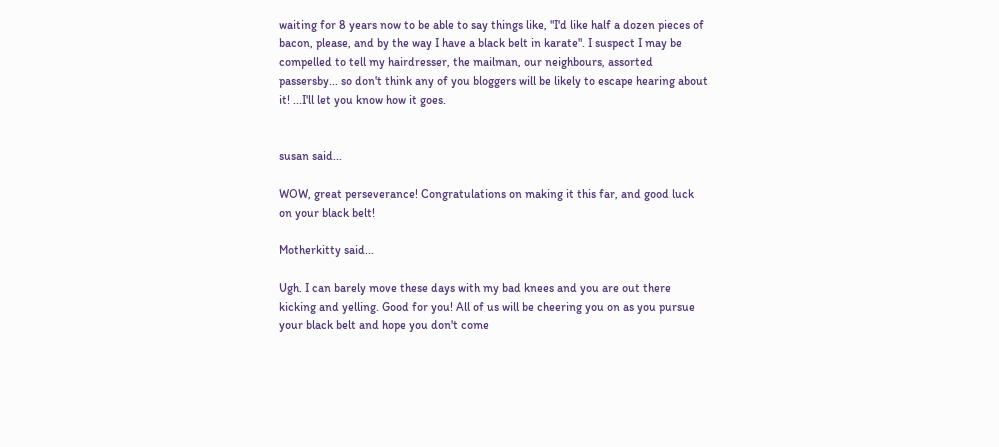waiting for 8 years now to be able to say things like, "I'd like half a dozen pieces of bacon, please, and by the way I have a black belt in karate". I suspect I may be compelled to tell my hairdresser, the mailman, our neighbours, assorted passersby... so don't think any of you bloggers will be likely to escape hearing about it! ...I'll let you know how it goes.


susan said...

WOW, great perseverance! Congratulations on making it this far, and good luck on your black belt!

Motherkitty said...

Ugh. I can barely move these days with my bad knees and you are out there kicking and yelling. Good for you! All of us will be cheering you on as you pursue your black belt and hope you don't come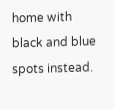home with black and blue spots instead.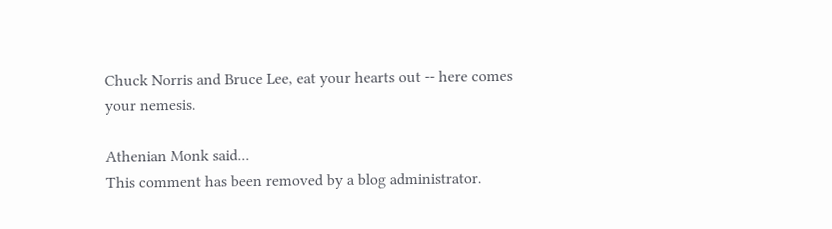Chuck Norris and Bruce Lee, eat your hearts out -- here comes your nemesis.

Athenian Monk said...
This comment has been removed by a blog administrator.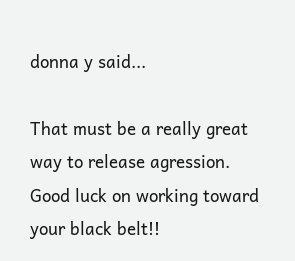donna y said...

That must be a really great way to release agression. Good luck on working toward your black belt!!